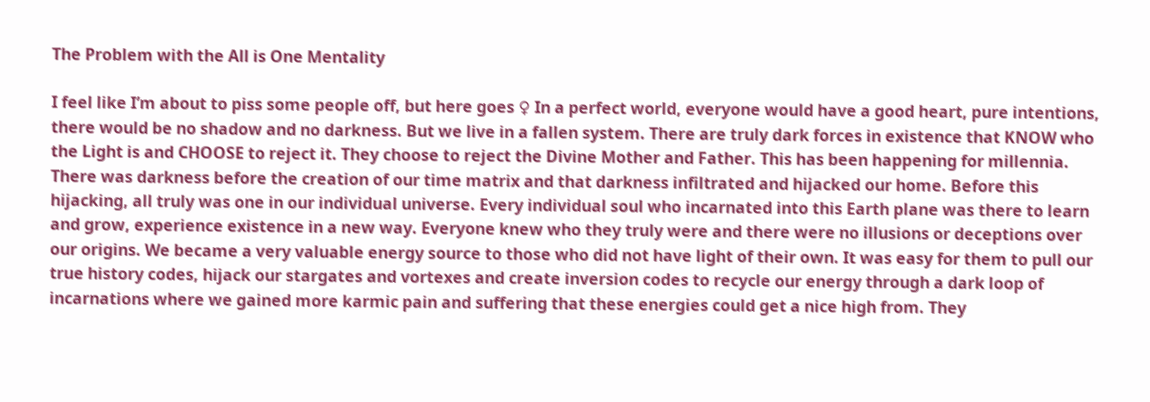The Problem with the All is One Mentality

I feel like I’m about to piss some people off, but here goes ♀ In a perfect world, everyone would have a good heart, pure intentions, there would be no shadow and no darkness. But we live in a fallen system. There are truly dark forces in existence that KNOW who the Light is and CHOOSE to reject it. They choose to reject the Divine Mother and Father. This has been happening for millennia. There was darkness before the creation of our time matrix and that darkness infiltrated and hijacked our home. Before this hijacking, all truly was one in our individual universe. Every individual soul who incarnated into this Earth plane was there to learn and grow, experience existence in a new way. Everyone knew who they truly were and there were no illusions or deceptions over our origins. We became a very valuable energy source to those who did not have light of their own. It was easy for them to pull our true history codes, hijack our stargates and vortexes and create inversion codes to recycle our energy through a dark loop of incarnations where we gained more karmic pain and suffering that these energies could get a nice high from. They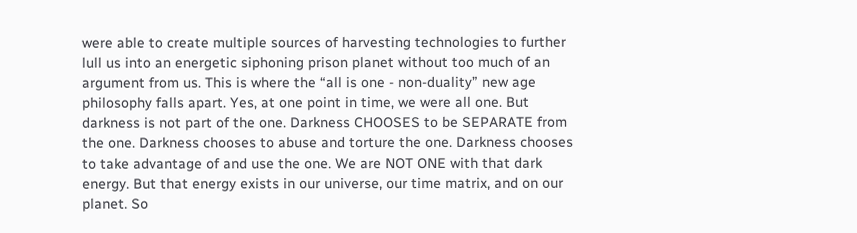were able to create multiple sources of harvesting technologies to further lull us into an energetic siphoning prison planet without too much of an argument from us. This is where the “all is one - non-duality” new age philosophy falls apart. Yes, at one point in time, we were all one. But darkness is not part of the one. Darkness CHOOSES to be SEPARATE from the one. Darkness chooses to abuse and torture the one. Darkness chooses to take advantage of and use the one. We are NOT ONE with that dark energy. But that energy exists in our universe, our time matrix, and on our planet. So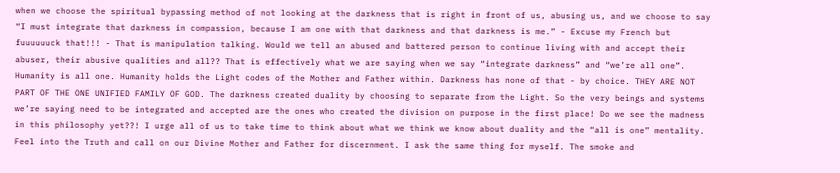when we choose the spiritual bypassing method of not looking at the darkness that is right in front of us, abusing us, and we choose to say “I must integrate that darkness in compassion, because I am one with that darkness and that darkness is me.” - Excuse my French but fuuuuuuck that!!! - That is manipulation talking. Would we tell an abused and battered person to continue living with and accept their abuser, their abusive qualities and all?? That is effectively what we are saying when we say “integrate darkness” and “we’re all one”. Humanity is all one. Humanity holds the Light codes of the Mother and Father within. Darkness has none of that - by choice. THEY ARE NOT PART OF THE ONE UNIFIED FAMILY OF GOD. The darkness created duality by choosing to separate from the Light. So the very beings and systems we’re saying need to be integrated and accepted are the ones who created the division on purpose in the first place! Do we see the madness in this philosophy yet??! I urge all of us to take time to think about what we think we know about duality and the “all is one” mentality. Feel into the Truth and call on our Divine Mother and Father for discernment. I ask the same thing for myself. The smoke and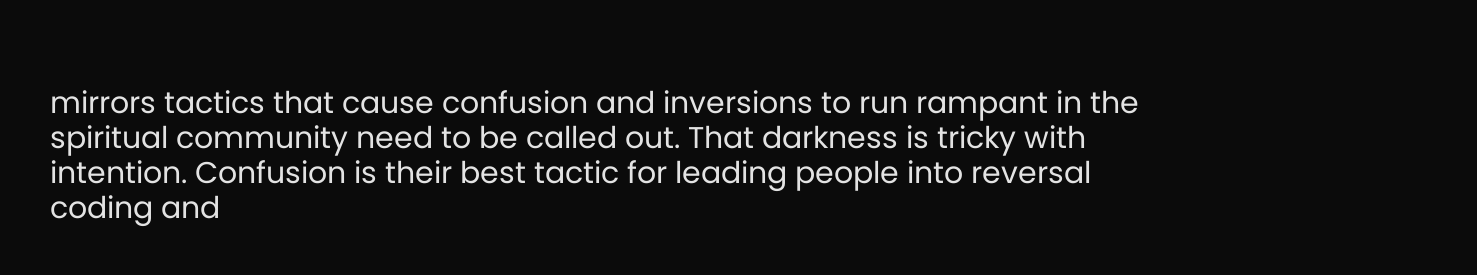mirrors tactics that cause confusion and inversions to run rampant in the spiritual community need to be called out. That darkness is tricky with intention. Confusion is their best tactic for leading people into reversal coding and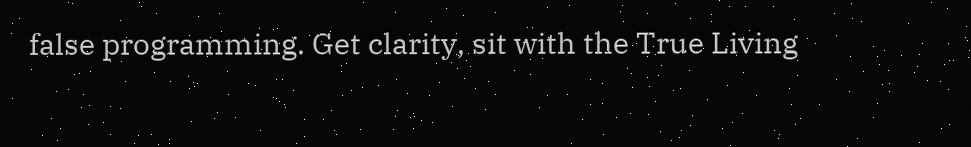false programming. Get clarity, sit with the True Living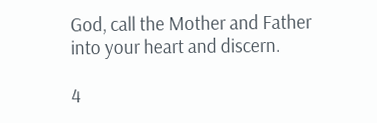God, call the Mother and Father into your heart and discern.

4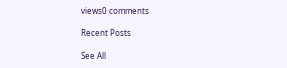views0 comments

Recent Posts

See All